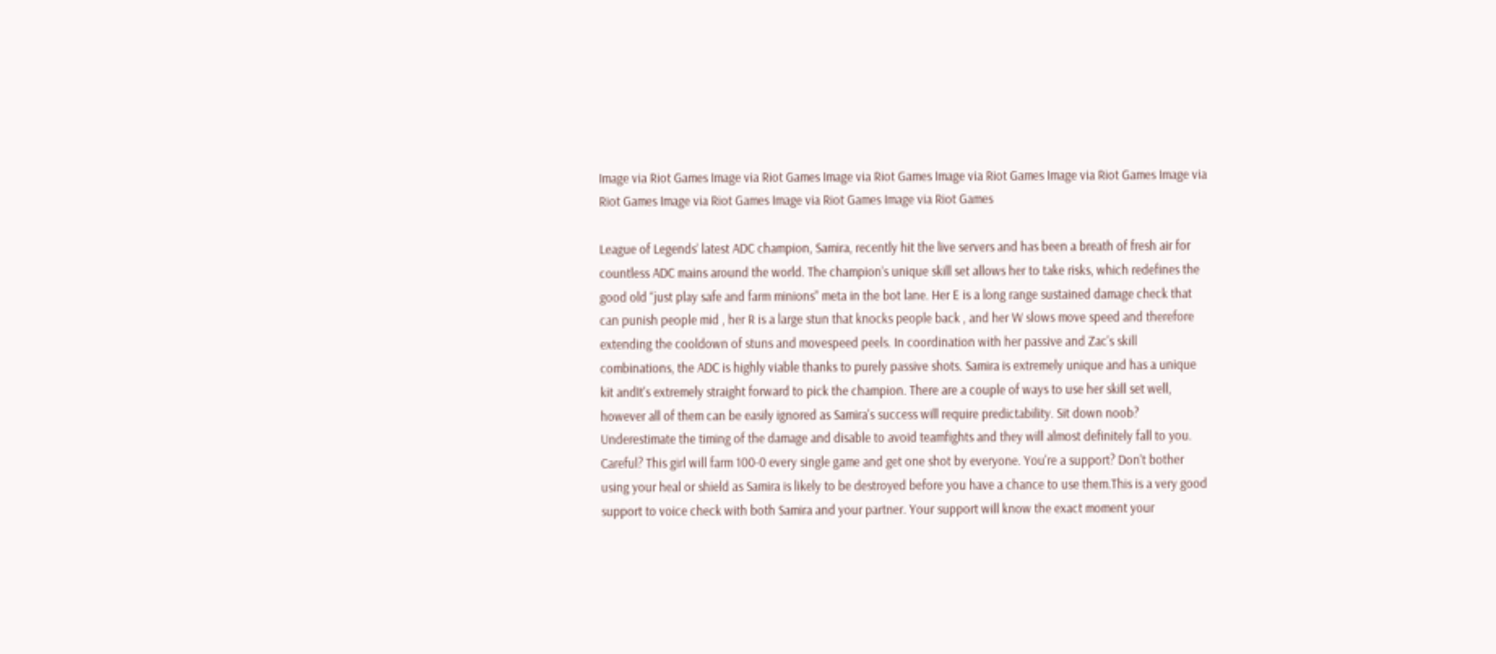Image via Riot Games Image via Riot Games Image via Riot Games Image via Riot Games Image via Riot Games Image via Riot Games Image via Riot Games Image via Riot Games Image via Riot Games

League of Legends’ latest ADC champion, Samira, recently hit the live servers and has been a breath of fresh air for countless ADC mains around the world. The champion’s unique skill set allows her to take risks, which redefines the good old “just play safe and farm minions” meta in the bot lane. Her E is a long range sustained damage check that can punish people mid , her R is a large stun that knocks people back , and her W slows move speed and therefore extending the cooldown of stuns and movespeed peels. In coordination with her passive and Zac's skill combinations, the ADC is highly viable thanks to purely passive shots. Samira is extremely unique and has a unique kit andIt's extremely straight forward to pick the champion. There are a couple of ways to use her skill set well, however all of them can be easily ignored as Samira's success will require predictability. Sit down noob? Underestimate the timing of the damage and disable to avoid teamfights and they will almost definitely fall to you. Careful? This girl will farm 100-0 every single game and get one shot by everyone. You're a support? Don't bother using your heal or shield as Samira is likely to be destroyed before you have a chance to use them.This is a very good support to voice check with both Samira and your partner. Your support will know the exact moment your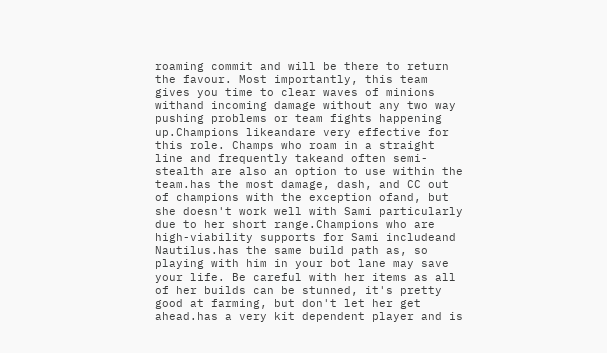roaming commit and will be there to return the favour. Most importantly, this team gives you time to clear waves of minions withand incoming damage without any two way pushing problems or team fights happening up.Champions likeandare very effective for this role. Champs who roam in a straight line and frequently takeand often semi-stealth are also an option to use within the team.has the most damage, dash, and CC out of champions with the exception ofand, but she doesn't work well with Sami particularly due to her short range.Champions who are high-viability supports for Sami includeand Nautilus.has the same build path as, so playing with him in your bot lane may save your life. Be careful with her items as all of her builds can be stunned, it's pretty good at farming, but don't let her get ahead.has a very kit dependent player and is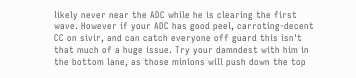likely never near the ADC while he is clearing the first wave. However if your ADC has good peel, carroting-decent CC on sivir, and can catch everyone off guard this isn't that much of a huge issue. Try your damndest with him in the bottom lane, as those minions will push down the top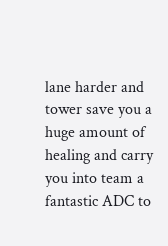lane harder and tower save you a huge amount of healing and carry you into team a fantastic ADC to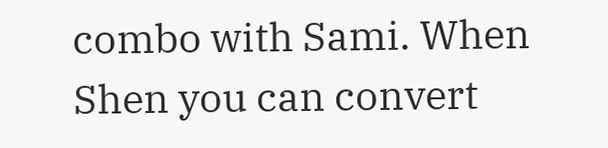combo with Sami. When Shen you can convert